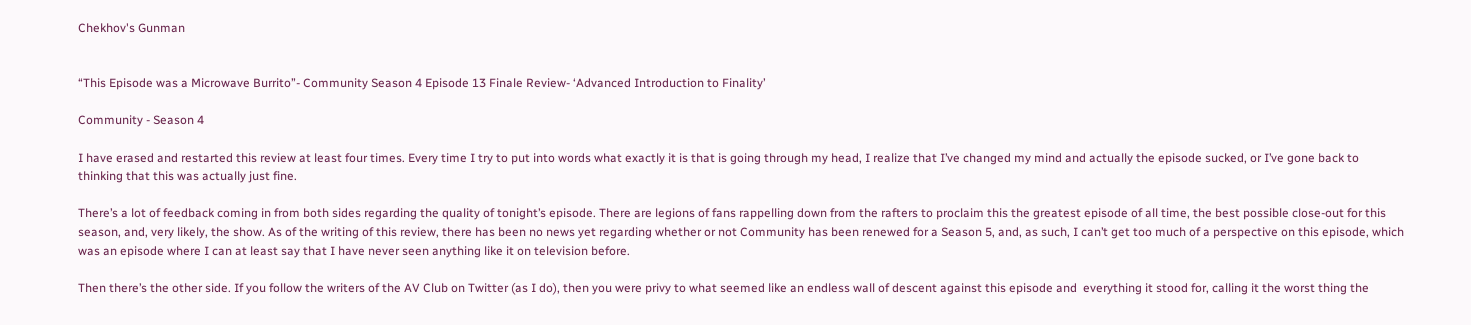Chekhov's Gunman


“This Episode was a Microwave Burrito”- Community Season 4 Episode 13 Finale Review- ‘Advanced Introduction to Finality’

Community - Season 4

I have erased and restarted this review at least four times. Every time I try to put into words what exactly it is that is going through my head, I realize that I’ve changed my mind and actually the episode sucked, or I’ve gone back to thinking that this was actually just fine.

There’s a lot of feedback coming in from both sides regarding the quality of tonight’s episode. There are legions of fans rappelling down from the rafters to proclaim this the greatest episode of all time, the best possible close-out for this season, and, very likely, the show. As of the writing of this review, there has been no news yet regarding whether or not Community has been renewed for a Season 5, and, as such, I can’t get too much of a perspective on this episode, which was an episode where I can at least say that I have never seen anything like it on television before.

Then there’s the other side. If you follow the writers of the AV Club on Twitter (as I do), then you were privy to what seemed like an endless wall of descent against this episode and  everything it stood for, calling it the worst thing the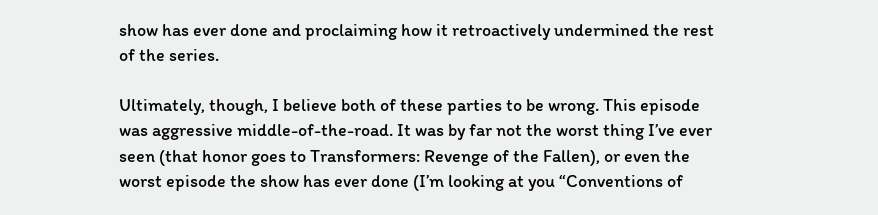show has ever done and proclaiming how it retroactively undermined the rest of the series.

Ultimately, though, I believe both of these parties to be wrong. This episode was aggressive middle-of-the-road. It was by far not the worst thing I’ve ever seen (that honor goes to Transformers: Revenge of the Fallen), or even the worst episode the show has ever done (I’m looking at you “Conventions of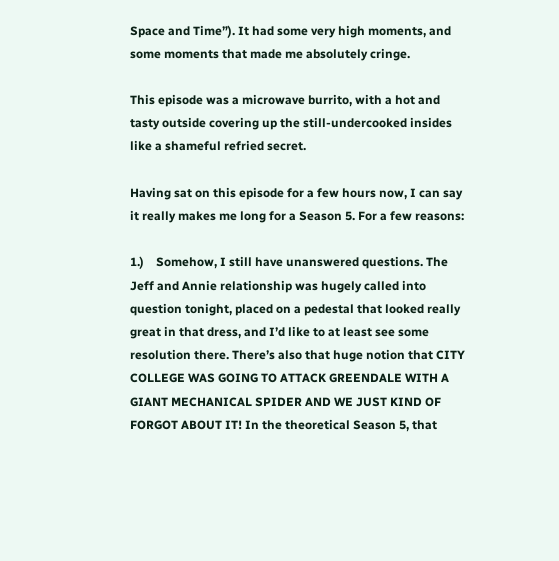Space and Time”). It had some very high moments, and some moments that made me absolutely cringe.

This episode was a microwave burrito, with a hot and tasty outside covering up the still-undercooked insides like a shameful refried secret.

Having sat on this episode for a few hours now, I can say it really makes me long for a Season 5. For a few reasons:

1.)    Somehow, I still have unanswered questions. The Jeff and Annie relationship was hugely called into question tonight, placed on a pedestal that looked really great in that dress, and I’d like to at least see some resolution there. There’s also that huge notion that CITY COLLEGE WAS GOING TO ATTACK GREENDALE WITH A GIANT MECHANICAL SPIDER AND WE JUST KIND OF FORGOT ABOUT IT! In the theoretical Season 5, that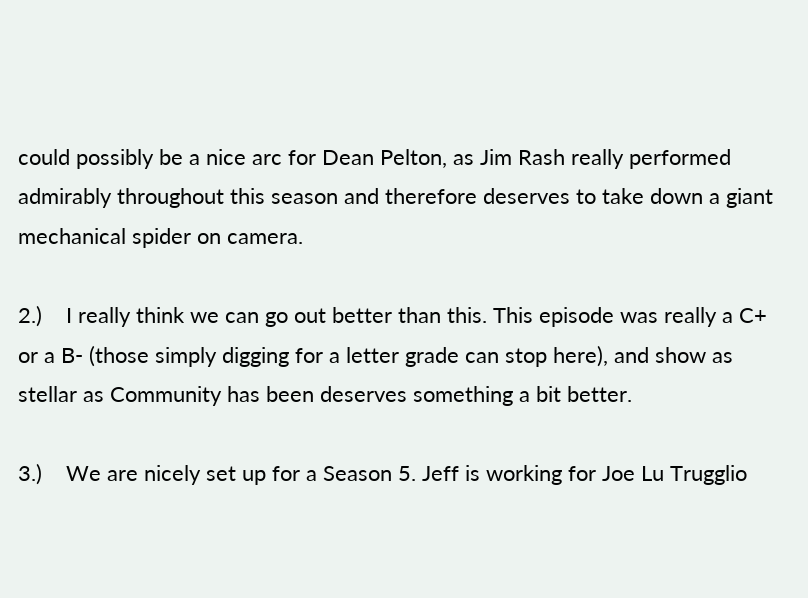could possibly be a nice arc for Dean Pelton, as Jim Rash really performed admirably throughout this season and therefore deserves to take down a giant mechanical spider on camera.

2.)    I really think we can go out better than this. This episode was really a C+ or a B- (those simply digging for a letter grade can stop here), and show as stellar as Community has been deserves something a bit better.

3.)    We are nicely set up for a Season 5. Jeff is working for Joe Lu Trugglio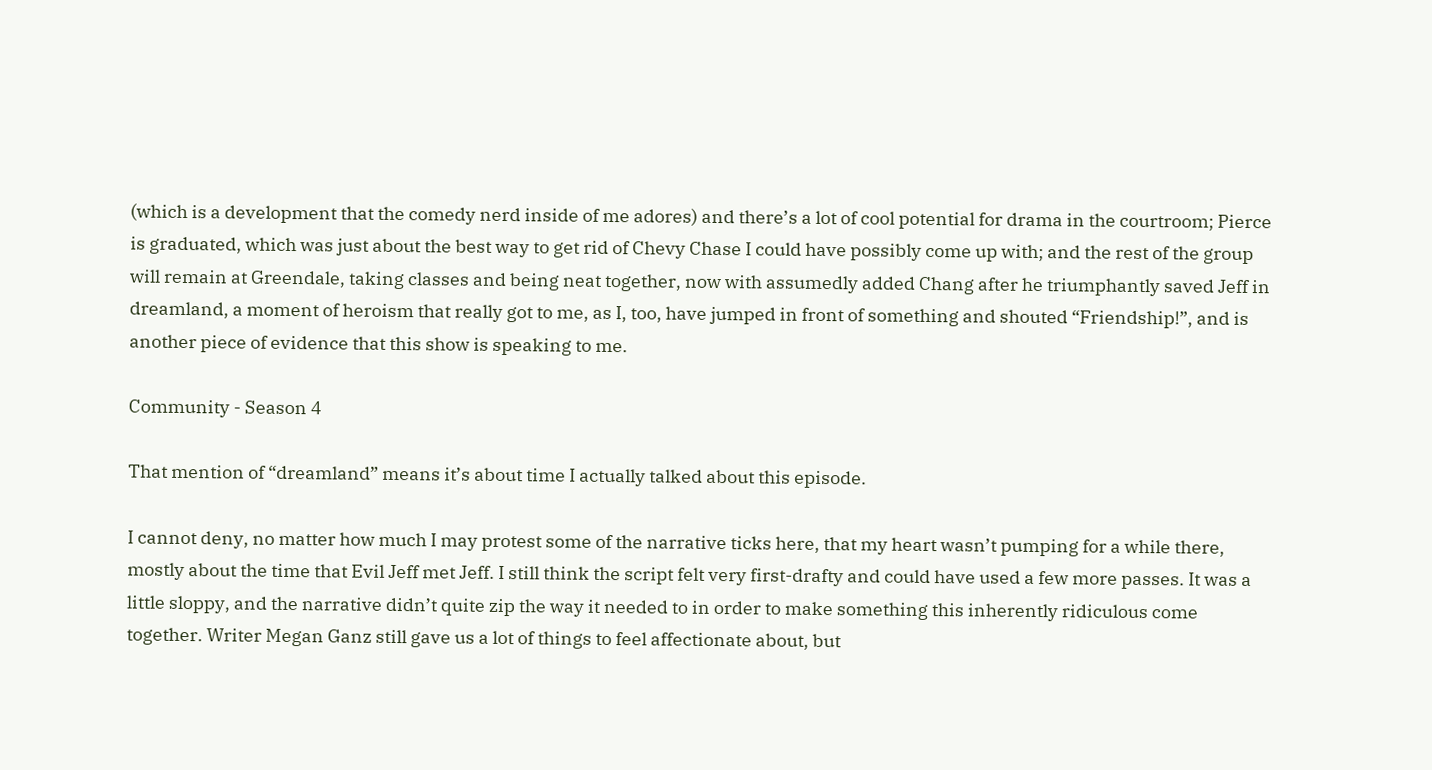(which is a development that the comedy nerd inside of me adores) and there’s a lot of cool potential for drama in the courtroom; Pierce is graduated, which was just about the best way to get rid of Chevy Chase I could have possibly come up with; and the rest of the group will remain at Greendale, taking classes and being neat together, now with assumedly added Chang after he triumphantly saved Jeff in dreamland, a moment of heroism that really got to me, as I, too, have jumped in front of something and shouted “Friendship!”, and is another piece of evidence that this show is speaking to me.

Community - Season 4

That mention of “dreamland” means it’s about time I actually talked about this episode.

I cannot deny, no matter how much I may protest some of the narrative ticks here, that my heart wasn’t pumping for a while there, mostly about the time that Evil Jeff met Jeff. I still think the script felt very first-drafty and could have used a few more passes. It was a little sloppy, and the narrative didn’t quite zip the way it needed to in order to make something this inherently ridiculous come together. Writer Megan Ganz still gave us a lot of things to feel affectionate about, but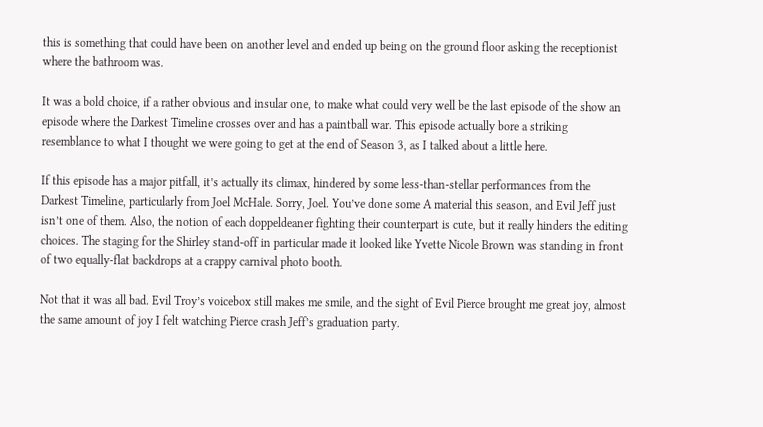this is something that could have been on another level and ended up being on the ground floor asking the receptionist where the bathroom was.

It was a bold choice, if a rather obvious and insular one, to make what could very well be the last episode of the show an episode where the Darkest Timeline crosses over and has a paintball war. This episode actually bore a striking resemblance to what I thought we were going to get at the end of Season 3, as I talked about a little here.

If this episode has a major pitfall, it’s actually its climax, hindered by some less-than-stellar performances from the Darkest Timeline, particularly from Joel McHale. Sorry, Joel. You’ve done some A material this season, and Evil Jeff just isn’t one of them. Also, the notion of each doppeldeaner fighting their counterpart is cute, but it really hinders the editing choices. The staging for the Shirley stand-off in particular made it looked like Yvette Nicole Brown was standing in front of two equally-flat backdrops at a crappy carnival photo booth.

Not that it was all bad. Evil Troy’s voicebox still makes me smile, and the sight of Evil Pierce brought me great joy, almost the same amount of joy I felt watching Pierce crash Jeff’s graduation party.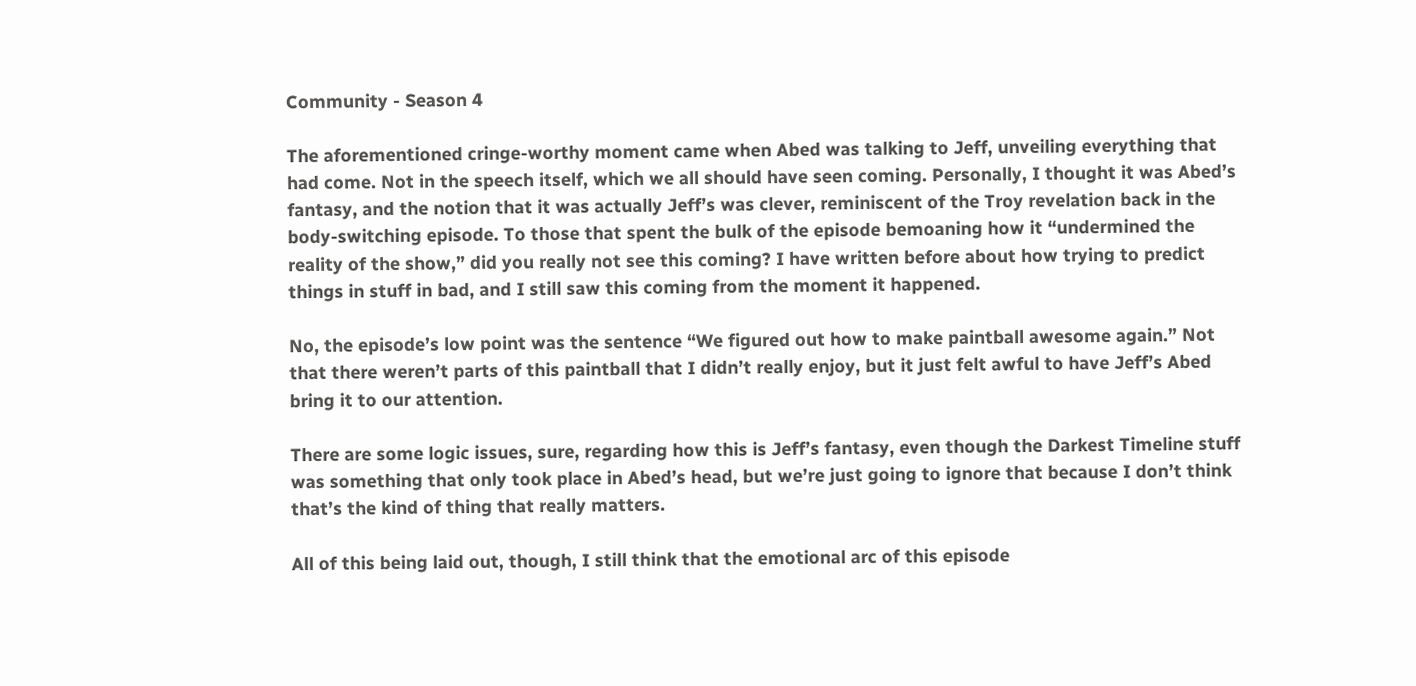Community - Season 4

The aforementioned cringe-worthy moment came when Abed was talking to Jeff, unveiling everything that had come. Not in the speech itself, which we all should have seen coming. Personally, I thought it was Abed’s fantasy, and the notion that it was actually Jeff’s was clever, reminiscent of the Troy revelation back in the body-switching episode. To those that spent the bulk of the episode bemoaning how it “undermined the reality of the show,” did you really not see this coming? I have written before about how trying to predict things in stuff in bad, and I still saw this coming from the moment it happened.

No, the episode’s low point was the sentence “We figured out how to make paintball awesome again.” Not that there weren’t parts of this paintball that I didn’t really enjoy, but it just felt awful to have Jeff’s Abed bring it to our attention.

There are some logic issues, sure, regarding how this is Jeff’s fantasy, even though the Darkest Timeline stuff was something that only took place in Abed’s head, but we’re just going to ignore that because I don’t think that’s the kind of thing that really matters.

All of this being laid out, though, I still think that the emotional arc of this episode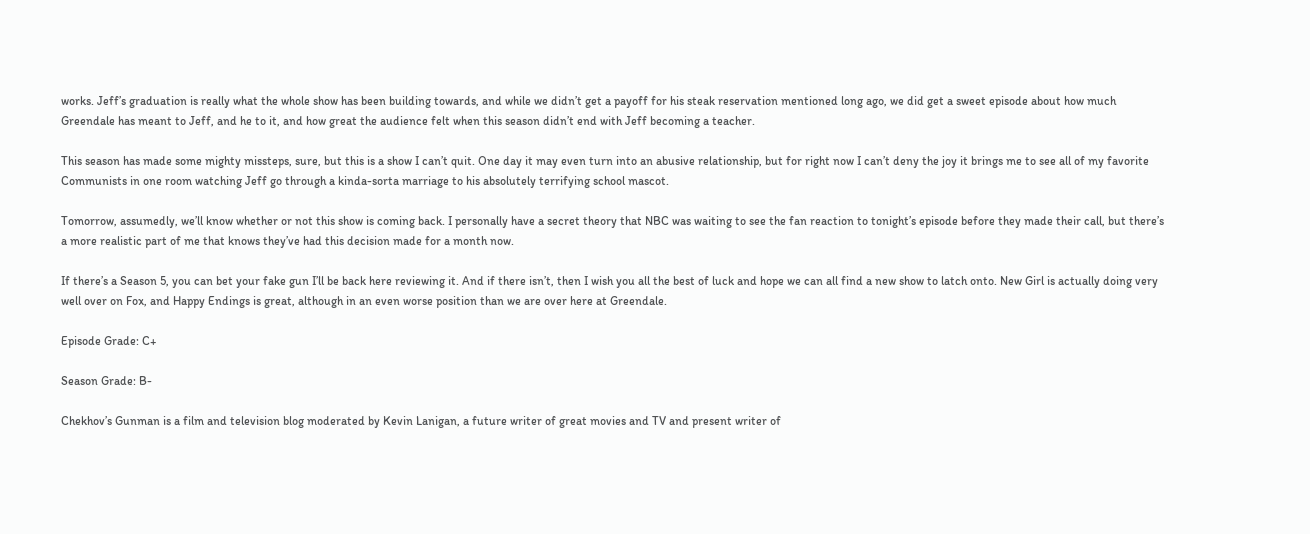works. Jeff’s graduation is really what the whole show has been building towards, and while we didn’t get a payoff for his steak reservation mentioned long ago, we did get a sweet episode about how much Greendale has meant to Jeff, and he to it, and how great the audience felt when this season didn’t end with Jeff becoming a teacher.

This season has made some mighty missteps, sure, but this is a show I can’t quit. One day it may even turn into an abusive relationship, but for right now I can’t deny the joy it brings me to see all of my favorite Communists in one room watching Jeff go through a kinda-sorta marriage to his absolutely terrifying school mascot.

Tomorrow, assumedly, we’ll know whether or not this show is coming back. I personally have a secret theory that NBC was waiting to see the fan reaction to tonight’s episode before they made their call, but there’s a more realistic part of me that knows they’ve had this decision made for a month now.

If there’s a Season 5, you can bet your fake gun I’ll be back here reviewing it. And if there isn’t, then I wish you all the best of luck and hope we can all find a new show to latch onto. New Girl is actually doing very well over on Fox, and Happy Endings is great, although in an even worse position than we are over here at Greendale.

Episode Grade: C+

Season Grade: B-

Chekhov’s Gunman is a film and television blog moderated by Kevin Lanigan, a future writer of great movies and TV and present writer of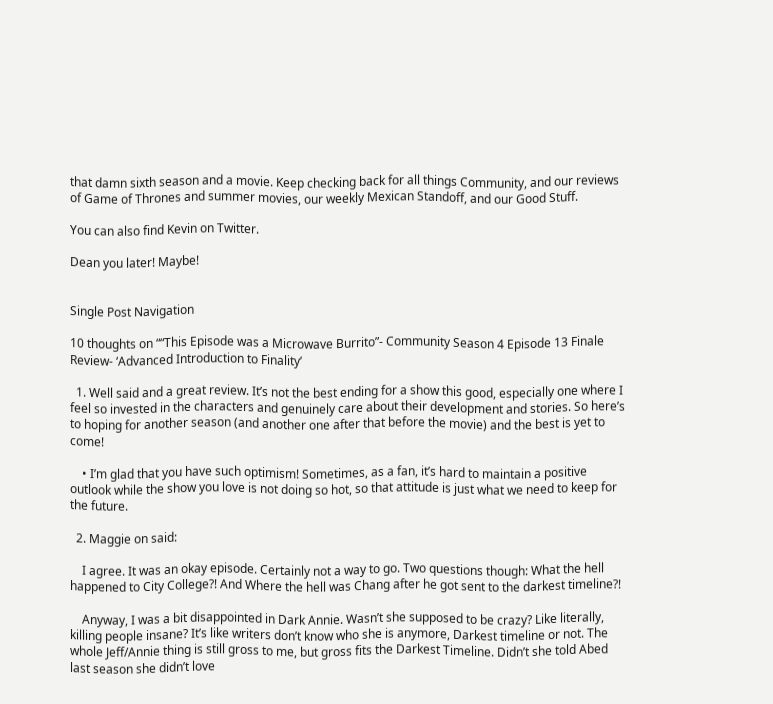that damn sixth season and a movie. Keep checking back for all things Community, and our reviews of Game of Thrones and summer movies, our weekly Mexican Standoff, and our Good Stuff.

You can also find Kevin on Twitter.

Dean you later! Maybe!


Single Post Navigation

10 thoughts on ““This Episode was a Microwave Burrito”- Community Season 4 Episode 13 Finale Review- ‘Advanced Introduction to Finality’

  1. Well said and a great review. It’s not the best ending for a show this good, especially one where I feel so invested in the characters and genuinely care about their development and stories. So here’s to hoping for another season (and another one after that before the movie) and the best is yet to come!

    • I’m glad that you have such optimism! Sometimes, as a fan, it’s hard to maintain a positive outlook while the show you love is not doing so hot, so that attitude is just what we need to keep for the future.

  2. Maggie on said:

    I agree. It was an okay episode. Certainly not a way to go. Two questions though: What the hell happened to City College?! And Where the hell was Chang after he got sent to the darkest timeline?!

    Anyway, I was a bit disappointed in Dark Annie. Wasn’t she supposed to be crazy? Like literally, killing people insane? It’s like writers don’t know who she is anymore, Darkest timeline or not. The whole Jeff/Annie thing is still gross to me, but gross fits the Darkest Timeline. Didn’t she told Abed last season she didn’t love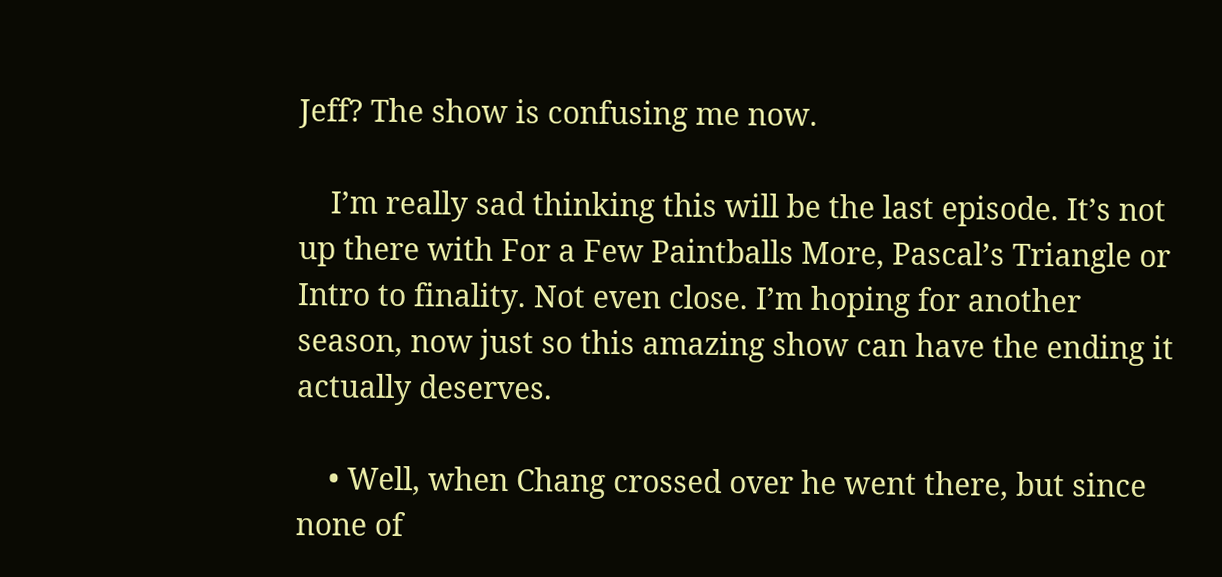Jeff? The show is confusing me now.

    I’m really sad thinking this will be the last episode. It’s not up there with For a Few Paintballs More, Pascal’s Triangle or Intro to finality. Not even close. I’m hoping for another season, now just so this amazing show can have the ending it actually deserves.

    • Well, when Chang crossed over he went there, but since none of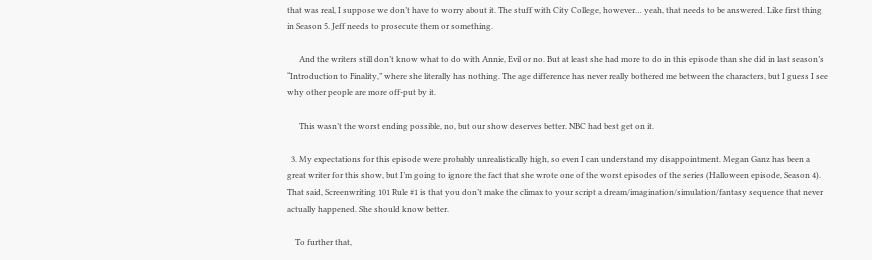that was real, I suppose we don’t have to worry about it. The stuff with City College, however… yeah, that needs to be answered. Like first thing in Season 5. Jeff needs to prosecute them or something.

      And the writers still don’t know what to do with Annie, Evil or no. But at least she had more to do in this episode than she did in last season’s “Introduction to Finality,” where she literally has nothing. The age difference has never really bothered me between the characters, but I guess I see why other people are more off-put by it.

      This wasn’t the worst ending possible, no, but our show deserves better. NBC had best get on it.

  3. My expectations for this episode were probably unrealistically high, so even I can understand my disappointment. Megan Ganz has been a great writer for this show, but I’m going to ignore the fact that she wrote one of the worst episodes of the series (Halloween episode, Season 4). That said, Screenwriting 101 Rule #1 is that you don’t make the climax to your script a dream/imagination/simulation/fantasy sequence that never actually happened. She should know better.

    To further that,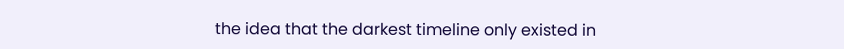the idea that the darkest timeline only existed in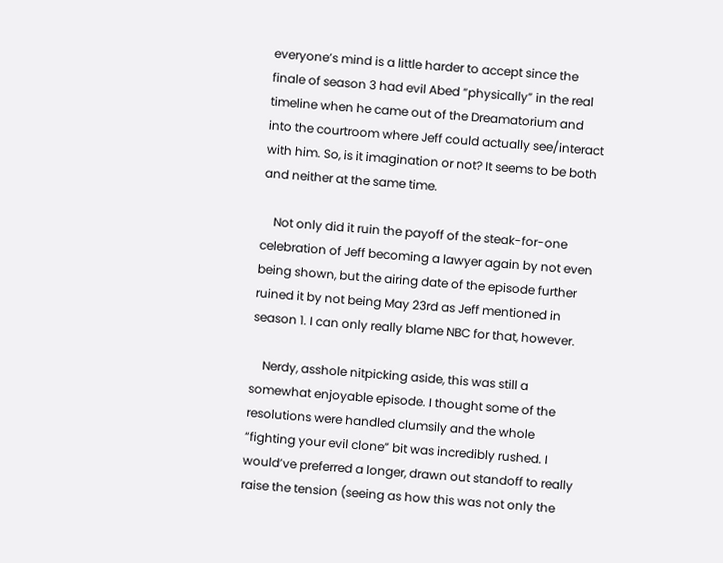everyone’s mind is a little harder to accept since the finale of season 3 had evil Abed “physically” in the real timeline when he came out of the Dreamatorium and into the courtroom where Jeff could actually see/interact with him. So, is it imagination or not? It seems to be both and neither at the same time.

    Not only did it ruin the payoff of the steak-for-one celebration of Jeff becoming a lawyer again by not even being shown, but the airing date of the episode further ruined it by not being May 23rd as Jeff mentioned in season 1. I can only really blame NBC for that, however.

    Nerdy, asshole nitpicking aside, this was still a somewhat enjoyable episode. I thought some of the resolutions were handled clumsily and the whole “fighting your evil clone” bit was incredibly rushed. I would’ve preferred a longer, drawn out standoff to really raise the tension (seeing as how this was not only the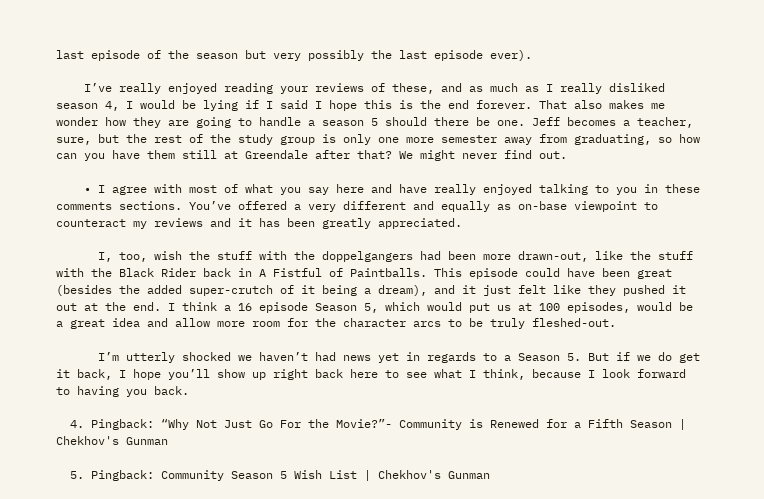last episode of the season but very possibly the last episode ever).

    I’ve really enjoyed reading your reviews of these, and as much as I really disliked season 4, I would be lying if I said I hope this is the end forever. That also makes me wonder how they are going to handle a season 5 should there be one. Jeff becomes a teacher, sure, but the rest of the study group is only one more semester away from graduating, so how can you have them still at Greendale after that? We might never find out.

    • I agree with most of what you say here and have really enjoyed talking to you in these comments sections. You’ve offered a very different and equally as on-base viewpoint to counteract my reviews and it has been greatly appreciated.

      I, too, wish the stuff with the doppelgangers had been more drawn-out, like the stuff with the Black Rider back in A Fistful of Paintballs. This episode could have been great (besides the added super-crutch of it being a dream), and it just felt like they pushed it out at the end. I think a 16 episode Season 5, which would put us at 100 episodes, would be a great idea and allow more room for the character arcs to be truly fleshed-out.

      I’m utterly shocked we haven’t had news yet in regards to a Season 5. But if we do get it back, I hope you’ll show up right back here to see what I think, because I look forward to having you back.

  4. Pingback: “Why Not Just Go For the Movie?”- Community is Renewed for a Fifth Season | Chekhov's Gunman

  5. Pingback: Community Season 5 Wish List | Chekhov's Gunman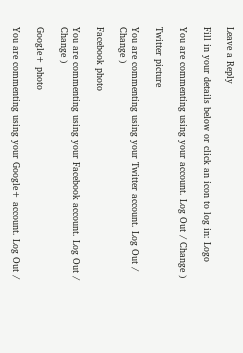Leave a Reply

Fill in your details below or click an icon to log in: Logo

You are commenting using your account. Log Out / Change )

Twitter picture

You are commenting using your Twitter account. Log Out / Change )

Facebook photo

You are commenting using your Facebook account. Log Out / Change )

Google+ photo

You are commenting using your Google+ account. Log Out /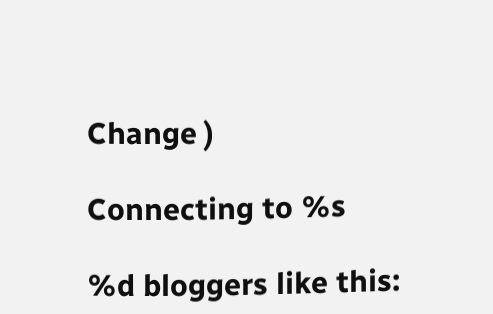Change )

Connecting to %s

%d bloggers like this: